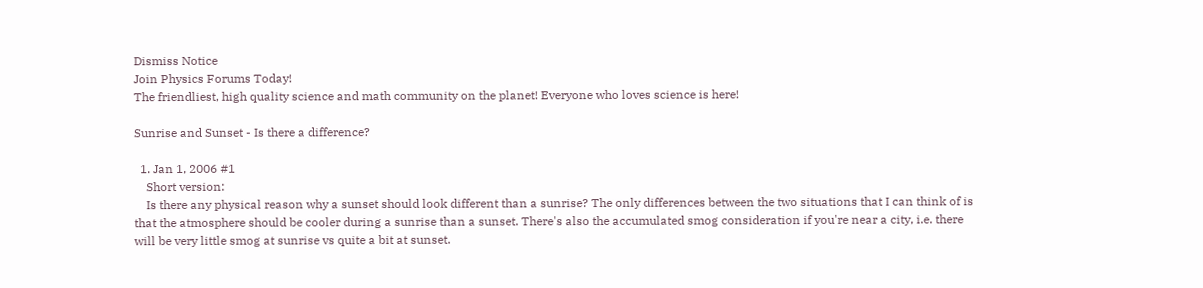Dismiss Notice
Join Physics Forums Today!
The friendliest, high quality science and math community on the planet! Everyone who loves science is here!

Sunrise and Sunset - Is there a difference?

  1. Jan 1, 2006 #1
    Short version:
    Is there any physical reason why a sunset should look different than a sunrise? The only differences between the two situations that I can think of is that the atmosphere should be cooler during a sunrise than a sunset. There's also the accumulated smog consideration if you're near a city, i.e. there will be very little smog at sunrise vs quite a bit at sunset.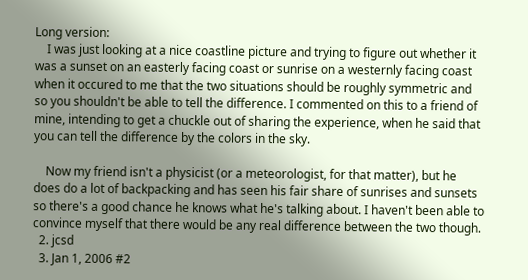Long version:
    I was just looking at a nice coastline picture and trying to figure out whether it was a sunset on an easterly facing coast or sunrise on a westernly facing coast when it occured to me that the two situations should be roughly symmetric and so you shouldn't be able to tell the difference. I commented on this to a friend of mine, intending to get a chuckle out of sharing the experience, when he said that you can tell the difference by the colors in the sky.

    Now my friend isn't a physicist (or a meteorologist, for that matter), but he does do a lot of backpacking and has seen his fair share of sunrises and sunsets so there's a good chance he knows what he's talking about. I haven't been able to convince myself that there would be any real difference between the two though.
  2. jcsd
  3. Jan 1, 2006 #2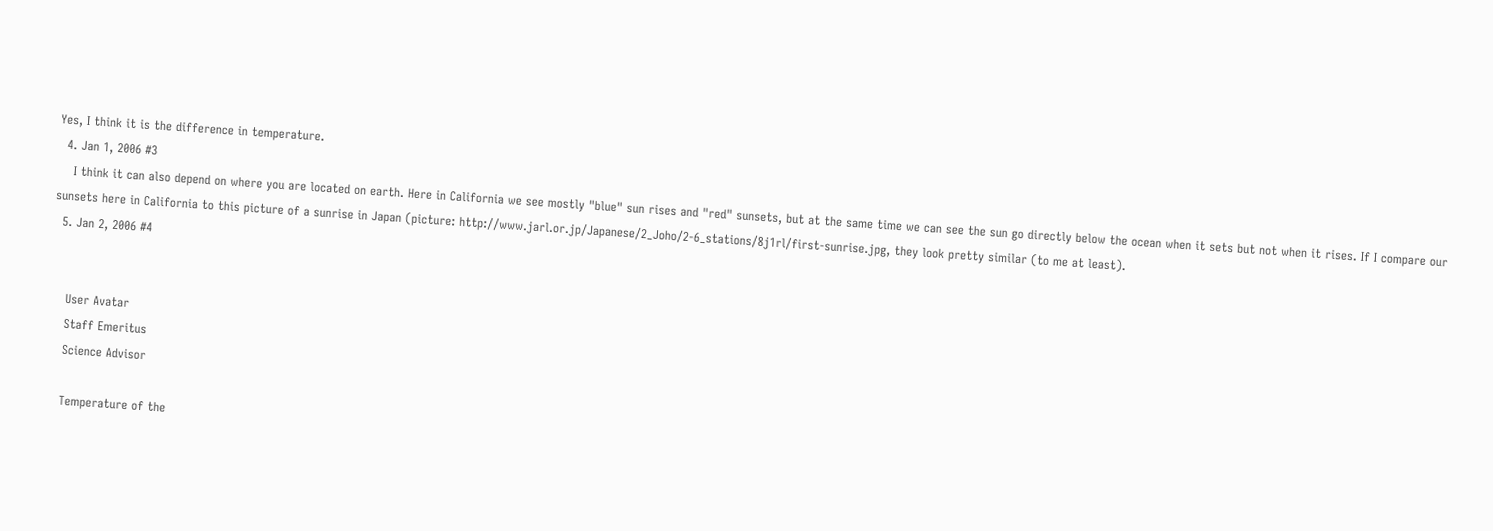Yes, I think it is the difference in temperature.
  4. Jan 1, 2006 #3
    I think it can also depend on where you are located on earth. Here in California we see mostly "blue" sun rises and "red" sunsets, but at the same time we can see the sun go directly below the ocean when it sets but not when it rises. If I compare our sunsets here in California to this picture of a sunrise in Japan (picture: http://www.jarl.or.jp/Japanese/2_Joho/2-6_stations/8j1rl/first-sunrise.jpg, they look pretty similar (to me at least).
  5. Jan 2, 2006 #4


    User Avatar
    Staff Emeritus
    Science Advisor

    Temperature of the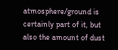atmosphere/ground is certainly part of it, but also the amount of dust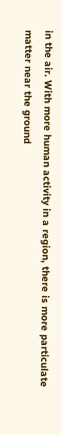in the air. With more human activity in a region, there is more particulate matter near the ground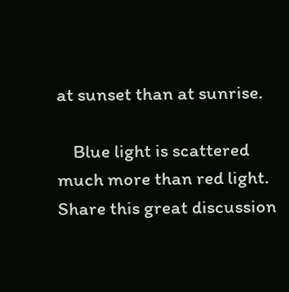at sunset than at sunrise.

    Blue light is scattered much more than red light.
Share this great discussion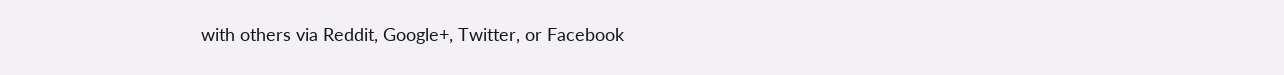with others via Reddit, Google+, Twitter, or Facebook